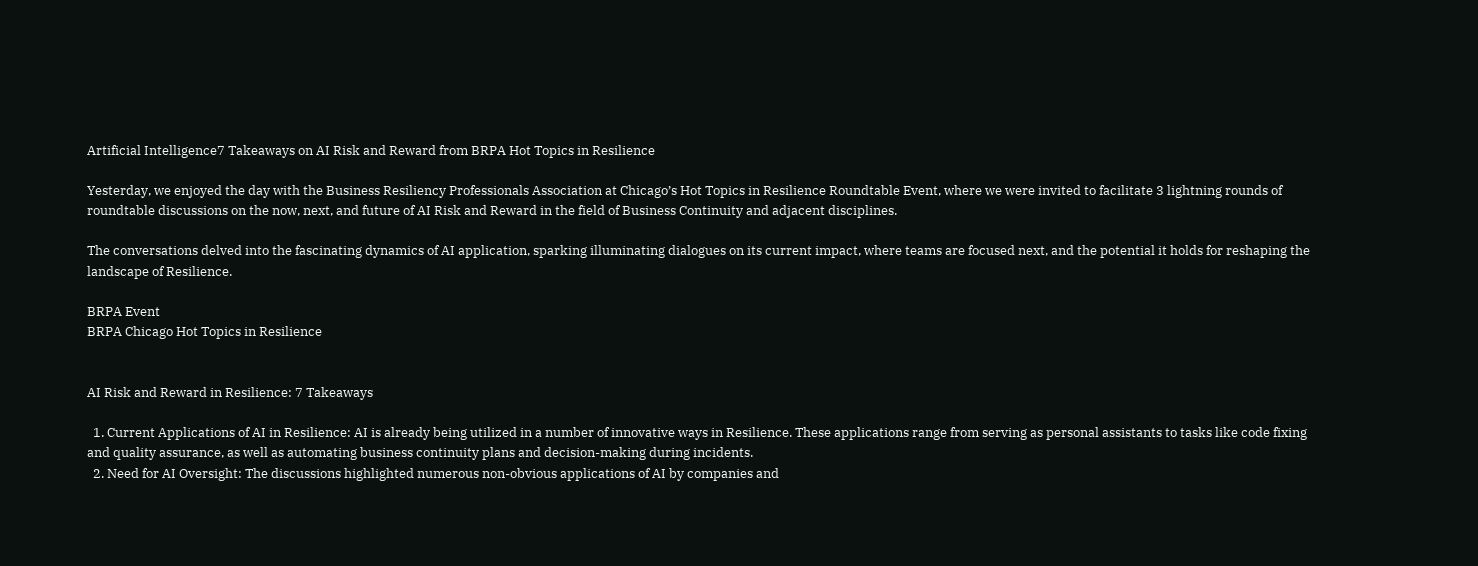Artificial Intelligence7 Takeaways on AI Risk and Reward from BRPA Hot Topics in Resilience

Yesterday, we enjoyed the day with the Business Resiliency Professionals Association at Chicago’s Hot Topics in Resilience Roundtable Event, where we were invited to facilitate 3 lightning rounds of roundtable discussions on the now, next, and future of AI Risk and Reward in the field of Business Continuity and adjacent disciplines.

The conversations delved into the fascinating dynamics of AI application, sparking illuminating dialogues on its current impact, where teams are focused next, and the potential it holds for reshaping the landscape of Resilience.

BRPA Event
BRPA Chicago Hot Topics in Resilience


AI Risk and Reward in Resilience: 7 Takeaways

  1. Current Applications of AI in Resilience: AI is already being utilized in a number of innovative ways in Resilience. These applications range from serving as personal assistants to tasks like code fixing and quality assurance, as well as automating business continuity plans and decision-making during incidents.
  2. Need for AI Oversight: The discussions highlighted numerous non-obvious applications of AI by companies and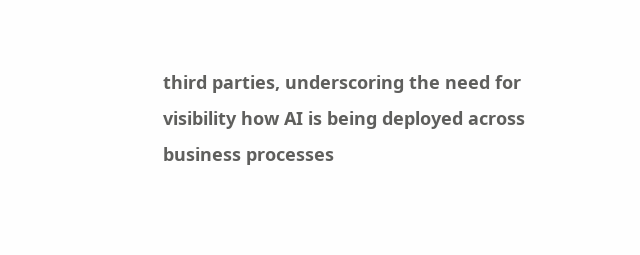third parties, underscoring the need for visibility how AI is being deployed across business processes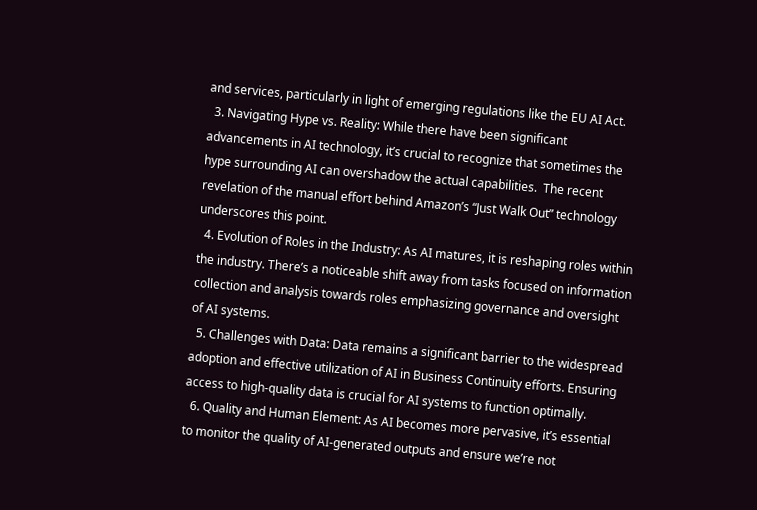and services, particularly in light of emerging regulations like the EU AI Act.
  3. Navigating Hype vs. Reality: While there have been significant advancements in AI technology, it’s crucial to recognize that sometimes the hype surrounding AI can overshadow the actual capabilities.  The recent revelation of the manual effort behind Amazon’s “Just Walk Out” technology underscores this point.
  4. Evolution of Roles in the Industry: As AI matures, it is reshaping roles within the industry. There’s a noticeable shift away from tasks focused on information collection and analysis towards roles emphasizing governance and oversight of AI systems.
  5. Challenges with Data: Data remains a significant barrier to the widespread adoption and effective utilization of AI in Business Continuity efforts. Ensuring access to high-quality data is crucial for AI systems to function optimally.
  6. Quality and Human Element: As AI becomes more pervasive, it’s essential to monitor the quality of AI-generated outputs and ensure we’re not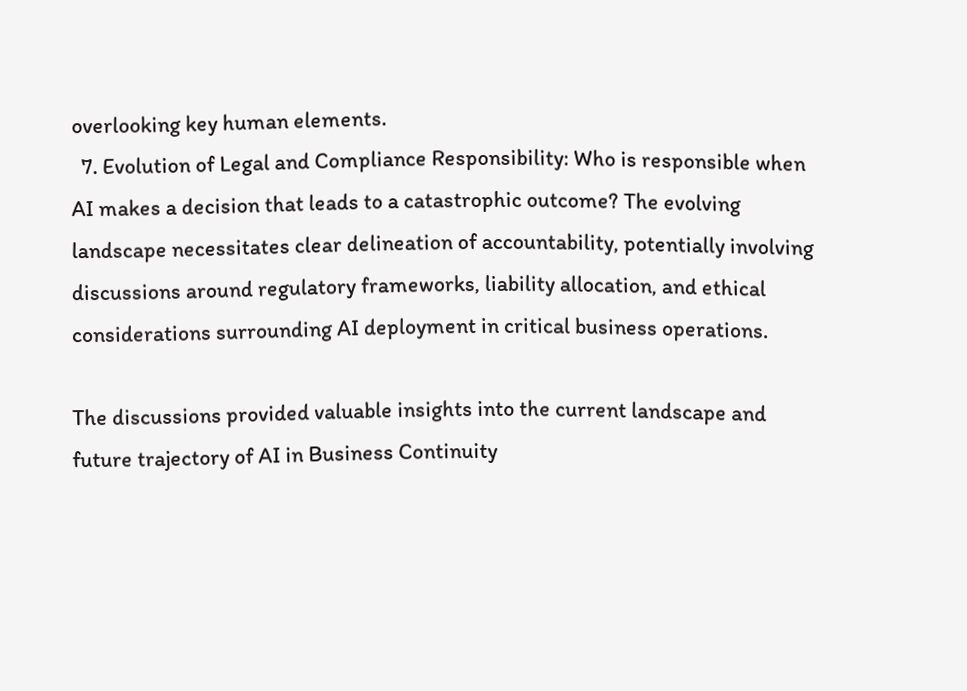overlooking key human elements.
  7. Evolution of Legal and Compliance Responsibility: Who is responsible when AI makes a decision that leads to a catastrophic outcome? The evolving landscape necessitates clear delineation of accountability, potentially involving discussions around regulatory frameworks, liability allocation, and ethical considerations surrounding AI deployment in critical business operations.

The discussions provided valuable insights into the current landscape and future trajectory of AI in Business Continuity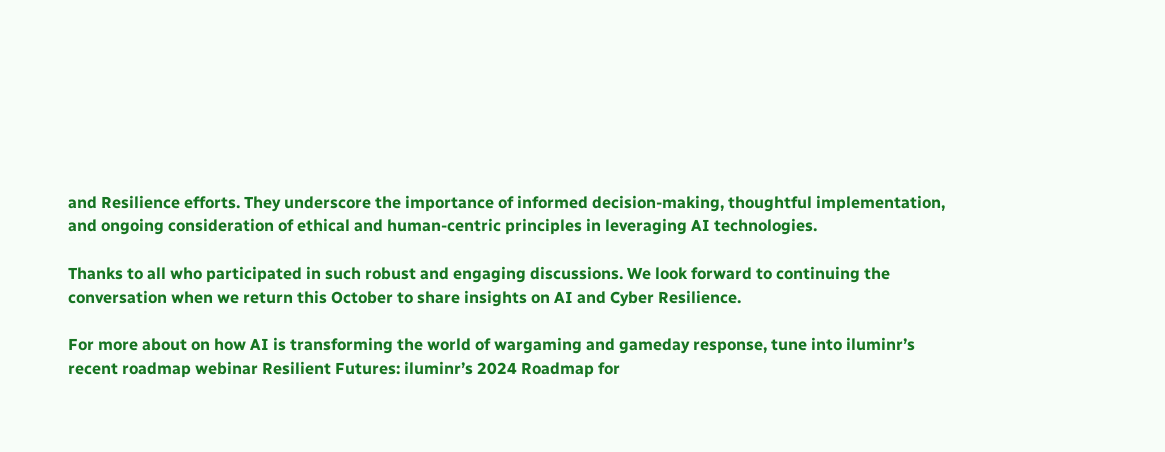and Resilience efforts. They underscore the importance of informed decision-making, thoughtful implementation, and ongoing consideration of ethical and human-centric principles in leveraging AI technologies.

Thanks to all who participated in such robust and engaging discussions. We look forward to continuing the conversation when we return this October to share insights on AI and Cyber Resilience.

For more about on how AI is transforming the world of wargaming and gameday response, tune into iluminr’s recent roadmap webinar Resilient Futures: iluminr’s 2024 Roadmap for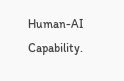Human-AI Capability.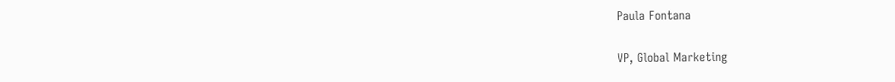Paula Fontana

VP, Global Marketing